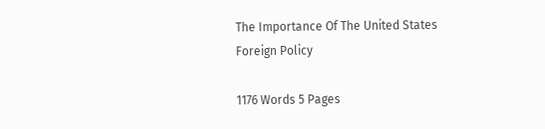The Importance Of The United States Foreign Policy

1176 Words 5 Pages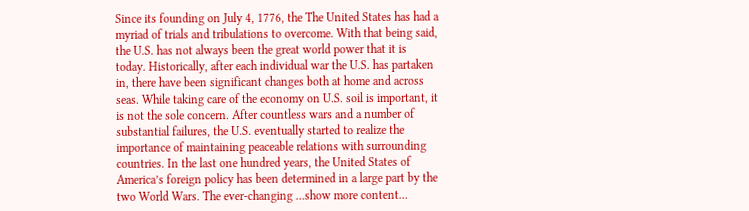Since its founding on July 4, 1776, the The United States has had a myriad of trials and tribulations to overcome. With that being said, the U.S. has not always been the great world power that it is today. Historically, after each individual war the U.S. has partaken in, there have been significant changes both at home and across seas. While taking care of the economy on U.S. soil is important, it is not the sole concern. After countless wars and a number of substantial failures, the U.S. eventually started to realize the importance of maintaining peaceable relations with surrounding countries. In the last one hundred years, the United States of America’s foreign policy has been determined in a large part by the two World Wars. The ever-changing …show more content…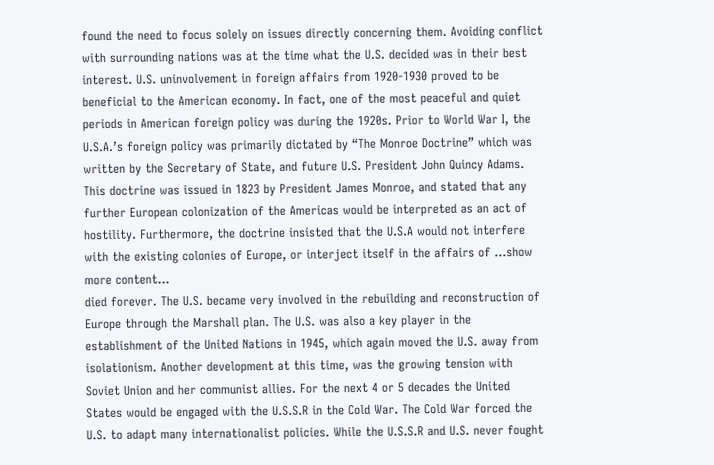found the need to focus solely on issues directly concerning them. Avoiding conflict with surrounding nations was at the time what the U.S. decided was in their best interest. U.S. uninvolvement in foreign affairs from 1920-1930 proved to be beneficial to the American economy. In fact, one of the most peaceful and quiet periods in American foreign policy was during the 1920s. Prior to World War I, the U.S.A.’s foreign policy was primarily dictated by “The Monroe Doctrine” which was written by the Secretary of State, and future U.S. President John Quincy Adams. This doctrine was issued in 1823 by President James Monroe, and stated that any further European colonization of the Americas would be interpreted as an act of hostility. Furthermore, the doctrine insisted that the U.S.A would not interfere with the existing colonies of Europe, or interject itself in the affairs of …show more content…
died forever. The U.S. became very involved in the rebuilding and reconstruction of Europe through the Marshall plan. The U.S. was also a key player in the establishment of the United Nations in 1945, which again moved the U.S. away from isolationism. Another development at this time, was the growing tension with Soviet Union and her communist allies. For the next 4 or 5 decades the United States would be engaged with the U.S.S.R in the Cold War. The Cold War forced the U.S. to adapt many internationalist policies. While the U.S.S.R and U.S. never fought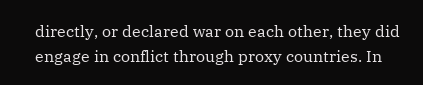directly, or declared war on each other, they did engage in conflict through proxy countries. In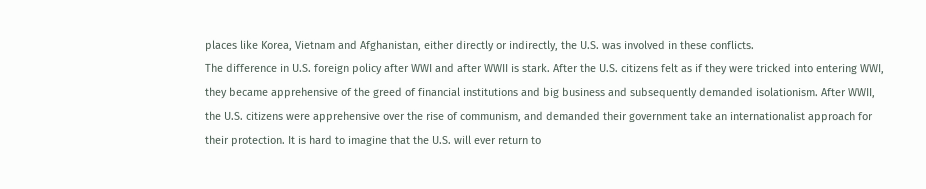places like Korea, Vietnam and Afghanistan, either directly or indirectly, the U.S. was involved in these conflicts.
The difference in U.S. foreign policy after WWI and after WWII is stark. After the U.S. citizens felt as if they were tricked into entering WWI, they became apprehensive of the greed of financial institutions and big business and subsequently demanded isolationism. After WWII, the U.S. citizens were apprehensive over the rise of communism, and demanded their government take an internationalist approach for their protection. It is hard to imagine that the U.S. will ever return to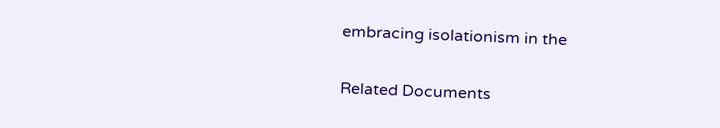embracing isolationism in the

Related Documents